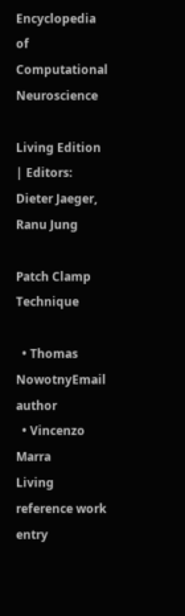Encyclopedia of Computational Neuroscience

Living Edition
| Editors: Dieter Jaeger, Ranu Jung

Patch Clamp Technique

  • Thomas NowotnyEmail author
  • Vincenzo Marra
Living reference work entry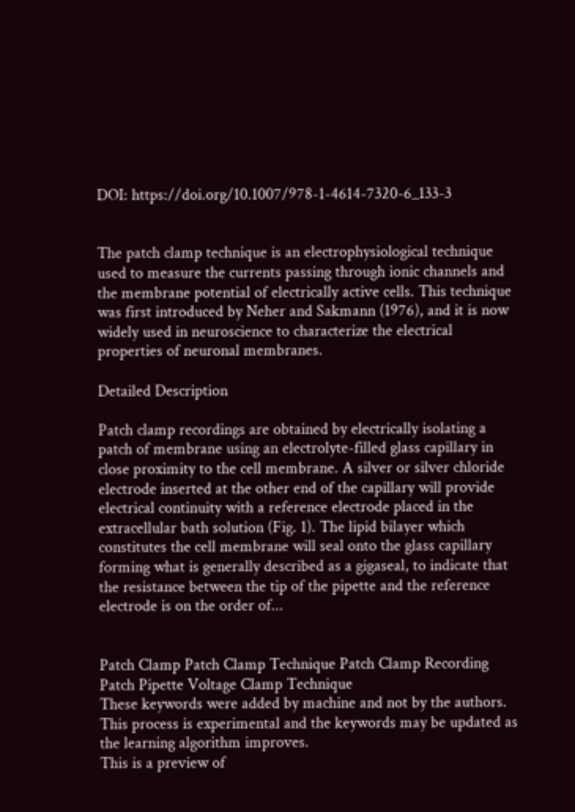DOI: https://doi.org/10.1007/978-1-4614-7320-6_133-3


The patch clamp technique is an electrophysiological technique used to measure the currents passing through ionic channels and the membrane potential of electrically active cells. This technique was first introduced by Neher and Sakmann (1976), and it is now widely used in neuroscience to characterize the electrical properties of neuronal membranes.

Detailed Description

Patch clamp recordings are obtained by electrically isolating a patch of membrane using an electrolyte-filled glass capillary in close proximity to the cell membrane. A silver or silver chloride electrode inserted at the other end of the capillary will provide electrical continuity with a reference electrode placed in the extracellular bath solution (Fig. 1). The lipid bilayer which constitutes the cell membrane will seal onto the glass capillary forming what is generally described as a gigaseal, to indicate that the resistance between the tip of the pipette and the reference electrode is on the order of...


Patch Clamp Patch Clamp Technique Patch Clamp Recording Patch Pipette Voltage Clamp Technique
These keywords were added by machine and not by the authors. This process is experimental and the keywords may be updated as the learning algorithm improves.
This is a preview of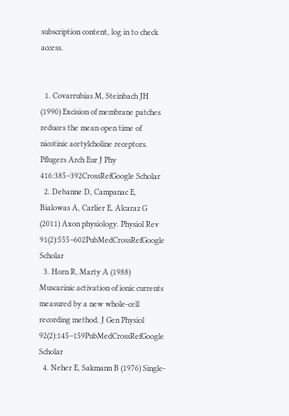subscription content, log in to check access.


  1. Covarrubias M, Steinbach JH (1990) Excision of membrane patches reduces the mean open time of nicotinic acetylcholine receptors. Pflugers Arch Eur J Phy 416:385–392CrossRefGoogle Scholar
  2. Debanne D, Campanac E, Bialowas A, Carlier E, Alcaraz G (2011) Axon physiology. Physiol Rev 91(2):555–602PubMedCrossRefGoogle Scholar
  3. Horn R, Marty A (1988) Muscarinic activation of ionic currents measured by a new whole-cell recording method. J Gen Physiol 92(2):145–159PubMedCrossRefGoogle Scholar
  4. Neher E, Sakmann B (1976) Single-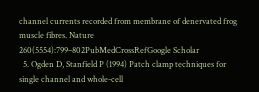channel currents recorded from membrane of denervated frog muscle fibres. Nature 260(5554):799–802PubMedCrossRefGoogle Scholar
  5. Ogden D, Stanfield P (1994) Patch clamp techniques for single channel and whole-cell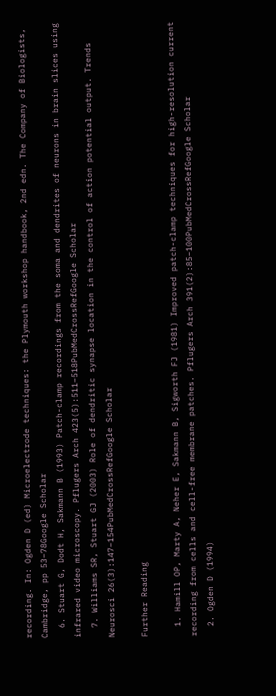recording. In: Ogden D (ed) Microelectrode techniques: the Plymouth workshop handbook, 2nd edn. The Company of Biologists, Cambridge, pp 53–78Google Scholar
  6. Stuart G, Dodt H, Sakmann B (1993) Patch-clamp recordings from the soma and dendrites of neurons in brain slices using infrared video microscopy. Pflugers Arch 423(5):511–518PubMedCrossRefGoogle Scholar
  7. Williams SR, Stuart GJ (2003) Role of dendritic synapse location in the control of action potential output. Trends Neurosci 26(3):147–154PubMedCrossRefGoogle Scholar

Further Reading

  1. Hamill OP, Marty A, Neher E, Sakmann B, Sigworth FJ (1981) Improved patch-clamp techniques for high-resolution current recording from cells and cell-free membrane patches. Pflugers Arch 391(2):85–100PubMedCrossRefGoogle Scholar
  2. Ogden D (1994)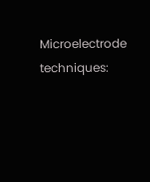Microelectrode techniques: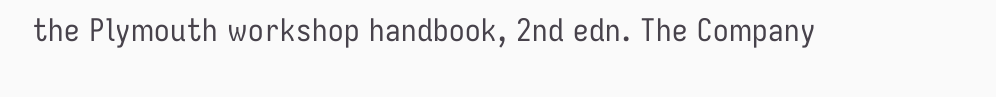the Plymouth workshop handbook, 2nd edn. The Company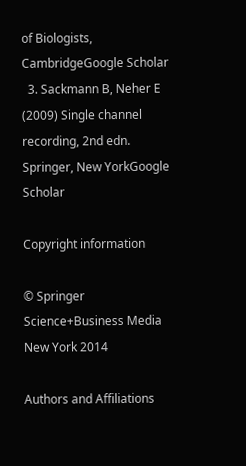of Biologists, CambridgeGoogle Scholar
  3. Sackmann B, Neher E (2009) Single channel recording, 2nd edn. Springer, New YorkGoogle Scholar

Copyright information

© Springer Science+Business Media New York 2014

Authors and Affiliations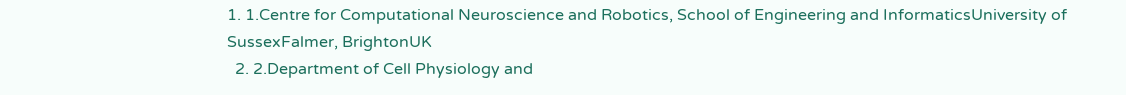1. 1.Centre for Computational Neuroscience and Robotics, School of Engineering and InformaticsUniversity of SussexFalmer, BrightonUK
  2. 2.Department of Cell Physiology and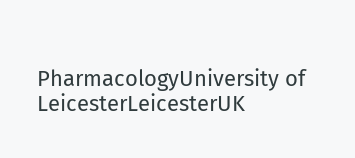PharmacologyUniversity of LeicesterLeicesterUK